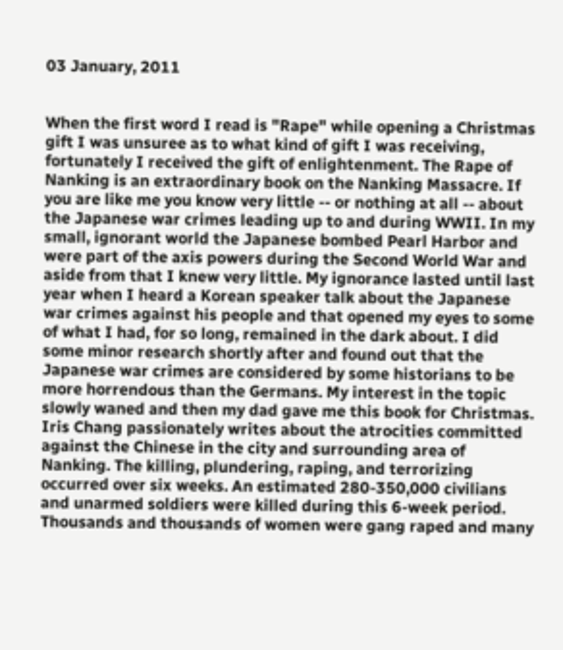03 January, 2011


When the first word I read is "Rape" while opening a Christmas gift I was unsuree as to what kind of gift I was receiving, fortunately I received the gift of enlightenment. The Rape of Nanking is an extraordinary book on the Nanking Massacre. If you are like me you know very little -- or nothing at all -- about the Japanese war crimes leading up to and during WWII. In my small, ignorant world the Japanese bombed Pearl Harbor and were part of the axis powers during the Second World War and aside from that I knew very little. My ignorance lasted until last year when I heard a Korean speaker talk about the Japanese war crimes against his people and that opened my eyes to some of what I had, for so long, remained in the dark about. I did some minor research shortly after and found out that the Japanese war crimes are considered by some historians to be more horrendous than the Germans. My interest in the topic slowly waned and then my dad gave me this book for Christmas. Iris Chang passionately writes about the atrocities committed against the Chinese in the city and surrounding area of Nanking. The killing, plundering, raping, and terrorizing occurred over six weeks. An estimated 280-350,000 civilians and unarmed soldiers were killed during this 6-week period. Thousands and thousands of women were gang raped and many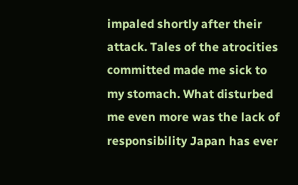impaled shortly after their attack. Tales of the atrocities committed made me sick to my stomach. What disturbed me even more was the lack of responsibility Japan has ever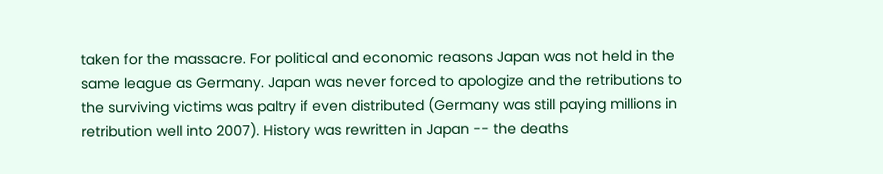taken for the massacre. For political and economic reasons Japan was not held in the same league as Germany. Japan was never forced to apologize and the retributions to the surviving victims was paltry if even distributed (Germany was still paying millions in retribution well into 2007). History was rewritten in Japan -- the deaths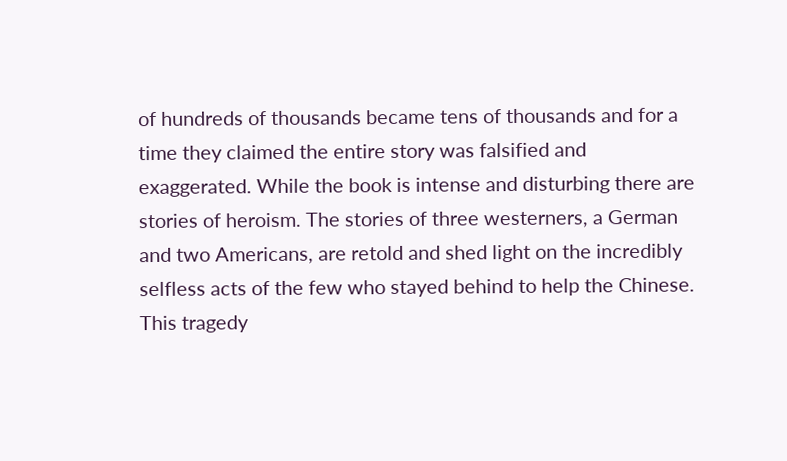of hundreds of thousands became tens of thousands and for a time they claimed the entire story was falsified and exaggerated. While the book is intense and disturbing there are stories of heroism. The stories of three westerners, a German and two Americans, are retold and shed light on the incredibly selfless acts of the few who stayed behind to help the Chinese. This tragedy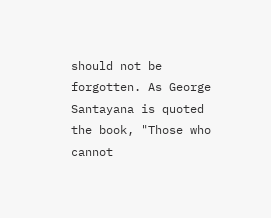should not be forgotten. As George Santayana is quoted the book, "Those who cannot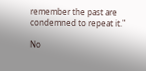remember the past are condemned to repeat it."

No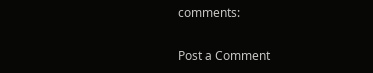comments:

Post a Comment